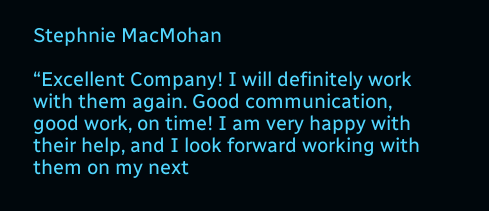Stephnie MacMohan

“Excellent Company! I will definitely work with them again. Good communication, good work, on time! I am very happy with their help, and I look forward working with them on my next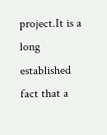project.It is a long established fact that a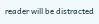reader will be distracted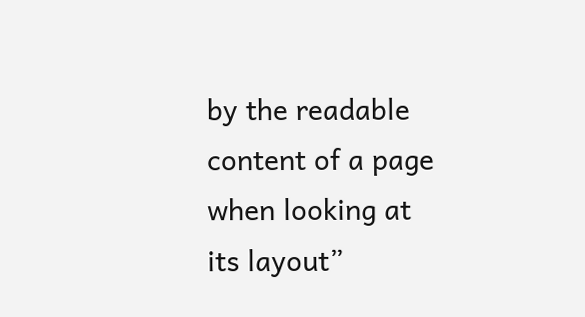by the readable content of a page when looking at its layout”